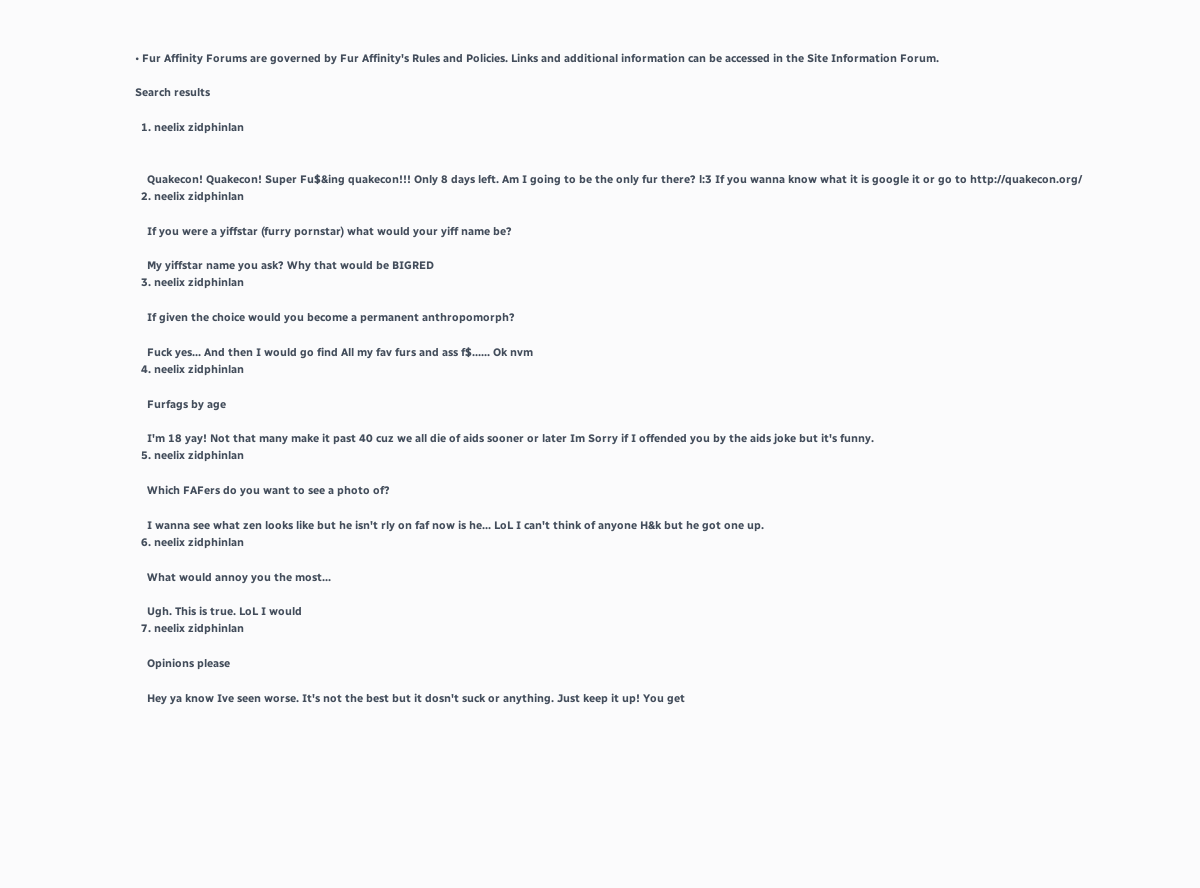• Fur Affinity Forums are governed by Fur Affinity's Rules and Policies. Links and additional information can be accessed in the Site Information Forum.

Search results

  1. neelix zidphinlan


    Quakecon! Quakecon! Super Fu$&ing quakecon!!! Only 8 days left. Am I going to be the only fur there? l:3 If you wanna know what it is google it or go to http://quakecon.org/
  2. neelix zidphinlan

    If you were a yiffstar (furry pornstar) what would your yiff name be?

    My yiffstar name you ask? Why that would be BIGRED
  3. neelix zidphinlan

    If given the choice would you become a permanent anthropomorph?

    Fuck yes... And then I would go find All my fav furs and ass f$...... Ok nvm
  4. neelix zidphinlan

    Furfags by age

    I'm 18 yay! Not that many make it past 40 cuz we all die of aids sooner or later Im Sorry if I offended you by the aids joke but it's funny.
  5. neelix zidphinlan

    Which FAFers do you want to see a photo of?

    I wanna see what zen looks like but he isn't rly on faf now is he... LoL I can't think of anyone H&k but he got one up.
  6. neelix zidphinlan

    What would annoy you the most...

    Ugh. This is true. LoL I would
  7. neelix zidphinlan

    Opinions please

    Hey ya know Ive seen worse. It's not the best but it dosn't suck or anything. Just keep it up! You get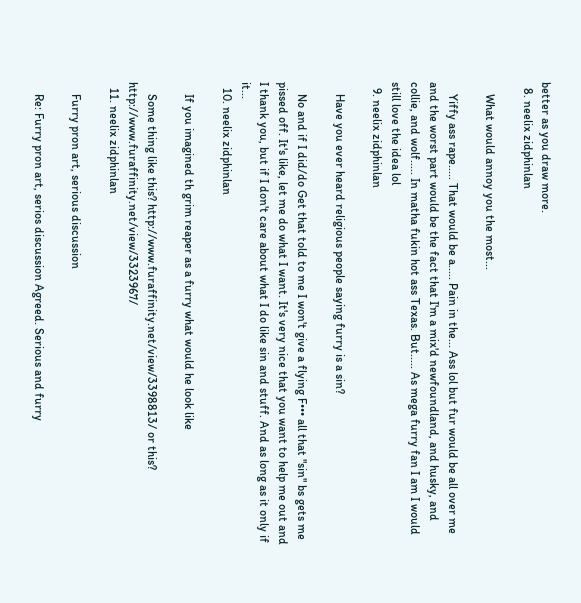better as you draw more.
  8. neelix zidphinlan

    What would annoy you the most...

    Yiffy ass rape..... That would be a..... Pain in the... Ass lol but fur would be all over me and the worst part would be the fact that I'm a mix'd newfoundland, and husky, and collie, and wolf..... In matha fukin hot ass Texas. But..... As mega furry fan I am I would still love the idea lol
  9. neelix zidphinlan

    Have you ever heard religious people saying furry is a sin?

    No and if I did/do Get that told to me I won't give a flying F••• all that "sin" bs gets me pissed off. It's like, let me do what I want. It's very nice that you want to help me out and I thank you, but if I don't care about what I do like sin and stuff. And as long as it only if it...
  10. neelix zidphinlan

    If you imagined th grim reaper as a furry what would he look like

    Some thing like this? http://www.furaffinity.net/view/3398813/ or this? http://www.furaffinity.net/view/3323967/
  11. neelix zidphinlan

    Furry pron art, serious discussion

    Re: Furry pron art, serios discussion Agreed. Serious and furry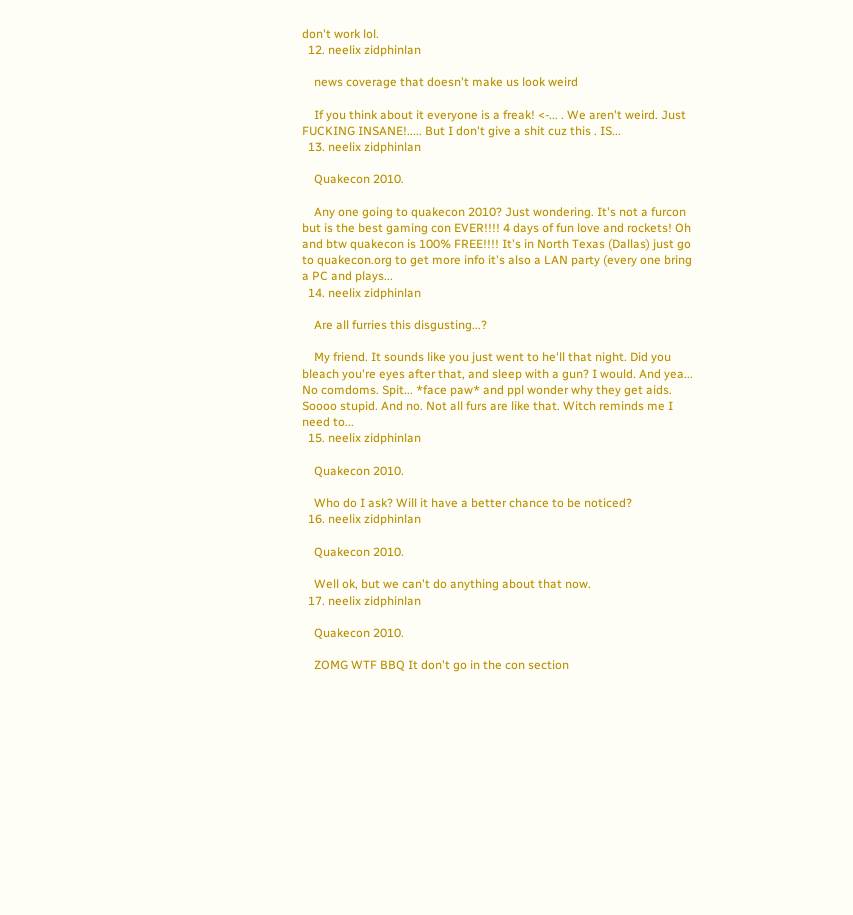don't work lol.
  12. neelix zidphinlan

    news coverage that doesn't make us look weird

    If you think about it everyone is a freak! <-... . We aren't weird. Just FUCKING INSANE!..... But I don't give a shit cuz this . IS...
  13. neelix zidphinlan

    Quakecon 2010.

    Any one going to quakecon 2010? Just wondering. It's not a furcon but is the best gaming con EVER!!!! 4 days of fun love and rockets! Oh and btw quakecon is 100% FREE!!!! It's in North Texas (Dallas) just go to quakecon.org to get more info it's also a LAN party (every one bring a PC and plays...
  14. neelix zidphinlan

    Are all furries this disgusting...?

    My friend. It sounds like you just went to he'll that night. Did you bleach you're eyes after that, and sleep with a gun? I would. And yea... No comdoms. Spit... *face paw* and ppl wonder why they get aids. Soooo stupid. And no. Not all furs are like that. Witch reminds me I need to...
  15. neelix zidphinlan

    Quakecon 2010.

    Who do I ask? Will it have a better chance to be noticed?
  16. neelix zidphinlan

    Quakecon 2010.

    Well ok, but we can't do anything about that now.
  17. neelix zidphinlan

    Quakecon 2010.

    ZOMG WTF BBQ It don't go in the con section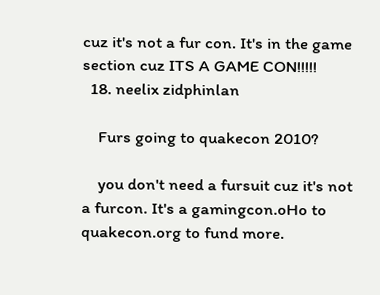cuz it's not a fur con. It's in the game section cuz ITS A GAME CON!!!!!
  18. neelix zidphinlan

    Furs going to quakecon 2010?

    you don't need a fursuit cuz it's not a furcon. It's a gamingcon.oHo to quakecon.org to fund more.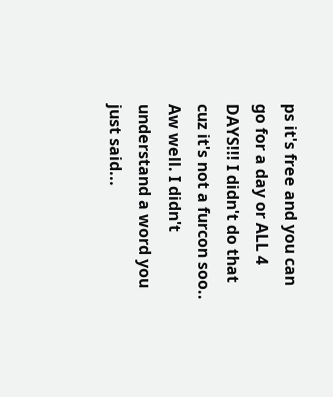ps it's free and you can go for a day or ALL 4 DAYS!!! I didn't do that cuz it's not a furcon soo.. Aw well. I didn't understand a word you just said...